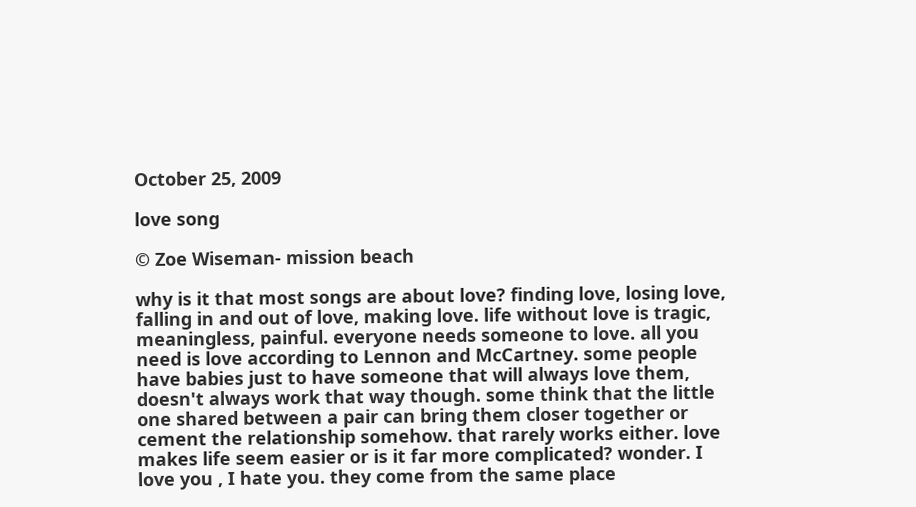October 25, 2009

love song

© Zoe Wiseman- mission beach

why is it that most songs are about love? finding love, losing love, falling in and out of love, making love. life without love is tragic, meaningless, painful. everyone needs someone to love. all you need is love according to Lennon and McCartney. some people have babies just to have someone that will always love them, doesn't always work that way though. some think that the little one shared between a pair can bring them closer together or cement the relationship somehow. that rarely works either. love makes life seem easier or is it far more complicated? wonder. I love you , I hate you. they come from the same place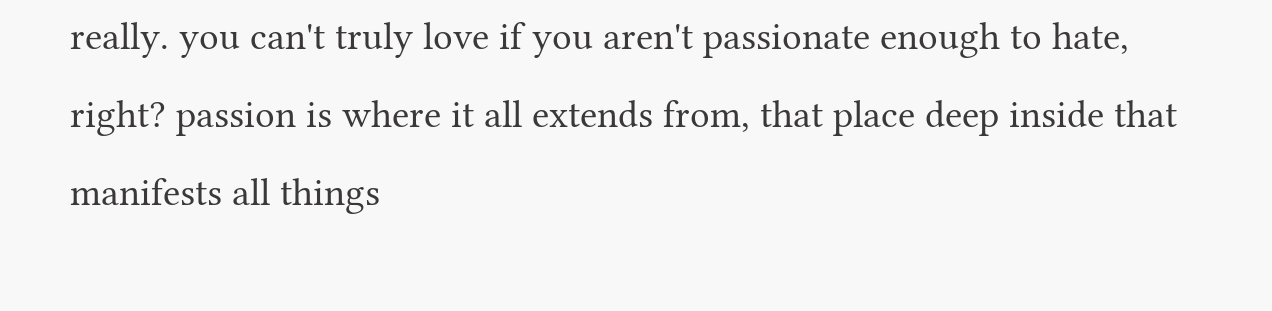really. you can't truly love if you aren't passionate enough to hate, right? passion is where it all extends from, that place deep inside that manifests all things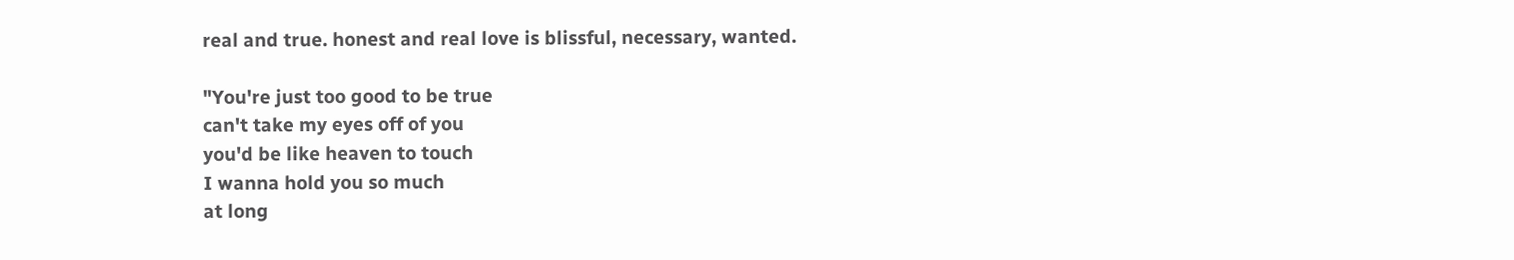real and true. honest and real love is blissful, necessary, wanted.

"You're just too good to be true
can't take my eyes off of you
you'd be like heaven to touch
I wanna hold you so much
at long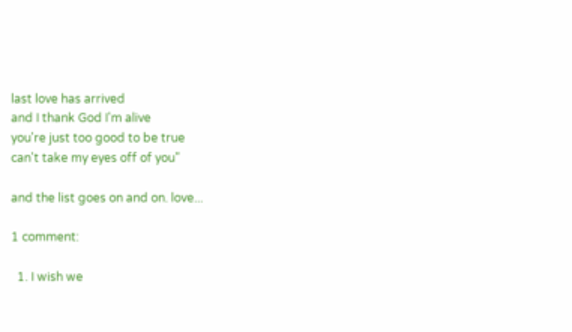last love has arrived
and I thank God I'm alive
you're just too good to be true
can't take my eyes off of you"

and the list goes on and on. love...

1 comment:

  1. I wish we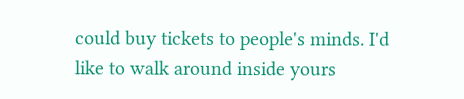could buy tickets to people's minds. I'd like to walk around inside yours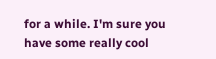for a while. I'm sure you have some really cool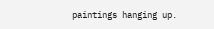paintings hanging up.